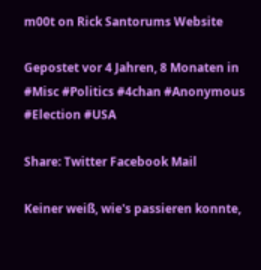m00t on Rick Santorums Website

Gepostet vor 4 Jahren, 8 Monaten in #Misc #Politics #4chan #Anonymous #Election #USA

Share: Twitter Facebook Mail

Keiner weiß, wie's passieren konnte,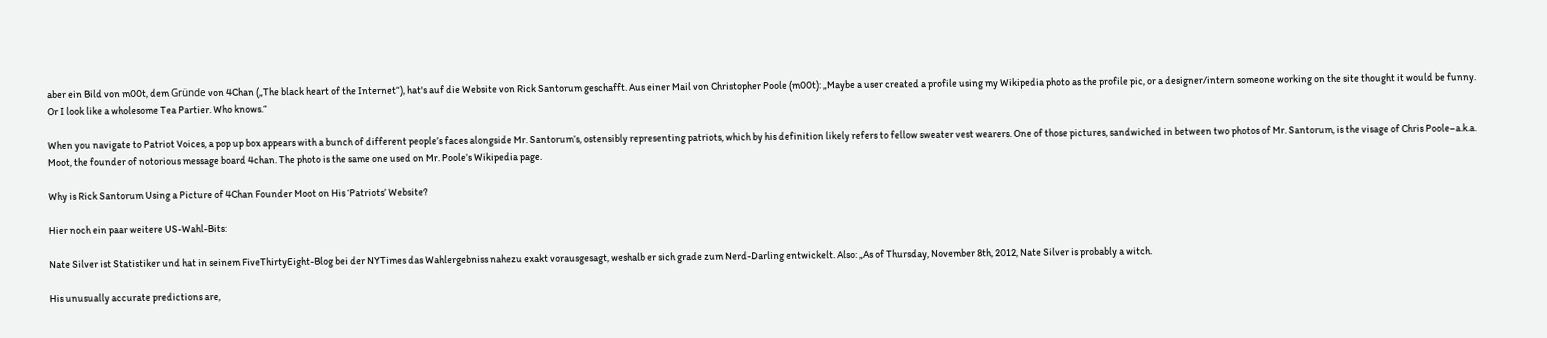aber ein Bild von m00t, dem Gründe von 4Chan („The black heart of the Internet“), hat's auf die Website von Rick Santorum geschafft. Aus einer Mail von Christopher Poole (m00t): „Maybe a user created a profile using my Wikipedia photo as the profile pic, or a designer/intern someone working on the site thought it would be funny. Or I look like a wholesome Tea Partier. Who knows.“

When you navigate to Patriot Voices, a pop up box appears with a bunch of different people’s faces alongside Mr. Santorum’s, ostensibly representing patriots, which by his definition likely refers to fellow sweater vest wearers. One of those pictures, sandwiched in between two photos of Mr. Santorum, is the visage of Chris Poole–a.k.a. Moot, the founder of notorious message board 4chan. The photo is the same one used on Mr. Poole’s Wikipedia page.

Why is Rick Santorum Using a Picture of 4Chan Founder Moot on His ‘Patriots’ Website?

Hier noch ein paar weitere US-Wahl-Bits:

Nate Silver ist Statistiker und hat in seinem FiveThirtyEight-Blog bei der NYTimes das Wahlergebniss nahezu exakt vorausgesagt, weshalb er sich grade zum Nerd-Darling entwickelt. Also: „As of Thursday, November 8th, 2012, Nate Silver is probably a witch.

His unusually accurate predictions are,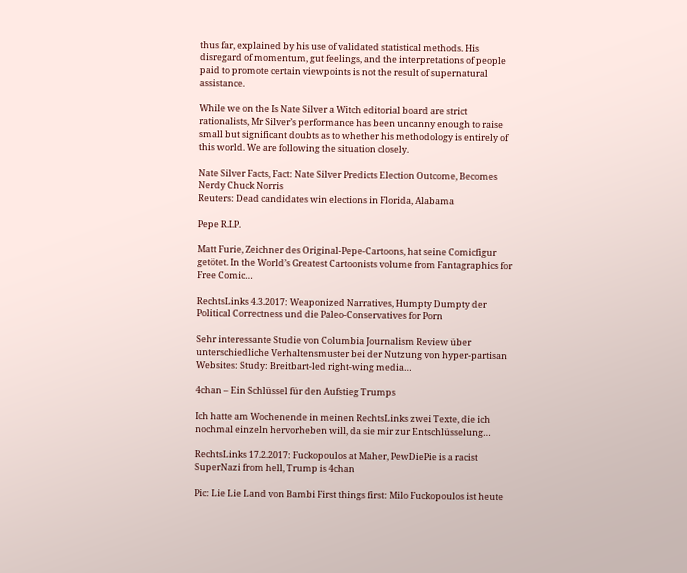thus far, explained by his use of validated statistical methods. His disregard of momentum, gut feelings, and the interpretations of people paid to promote certain viewpoints is not the result of supernatural assistance.

While we on the Is Nate Silver a Witch editorial board are strict rationalists, Mr Silver’s performance has been uncanny enough to raise small but significant doubts as to whether his methodology is entirely of this world. We are following the situation closely.

Nate Silver Facts, Fact: Nate Silver Predicts Election Outcome, Becomes Nerdy Chuck Norris
Reuters: Dead candidates win elections in Florida, Alabama

Pepe R.I.P.

Matt Furie, Zeichner des Original-Pepe-Cartoons, hat seine Comicfigur getötet. In the World’s Greatest Cartoonists volume from Fantagraphics for Free Comic…

RechtsLinks 4.3.2017: Weaponized Narratives, Humpty Dumpty der Political Correctness und die Paleo-Conservatives for Porn

Sehr interessante Studie von Columbia Journalism Review über unterschiedliche Verhaltensmuster bei der Nutzung von hyper-partisan Websites: Study: Breitbart-led right-wing media…

4chan – Ein Schlüssel für den Aufstieg Trumps

Ich hatte am Wochenende in meinen RechtsLinks zwei Texte, die ich nochmal einzeln hervorheben will, da sie mir zur Entschlüsselung…

RechtsLinks 17.2.2017: Fuckopoulos at Maher, PewDiePie is a racist SuperNazi from hell, Trump is 4chan

Pic: Lie Lie Land von Bambi First things first: Milo Fuckopoulos ist heute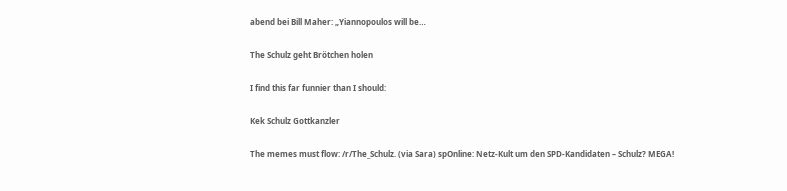abend bei Bill Maher: „Yiannopoulos will be…

The Schulz geht Brötchen holen

I find this far funnier than I should:

Kek Schulz Gottkanzler

The memes must flow: /r/The_Schulz. (via Sara) spOnline: Netz-Kult um den SPD-Kandidaten – Schulz? MEGA!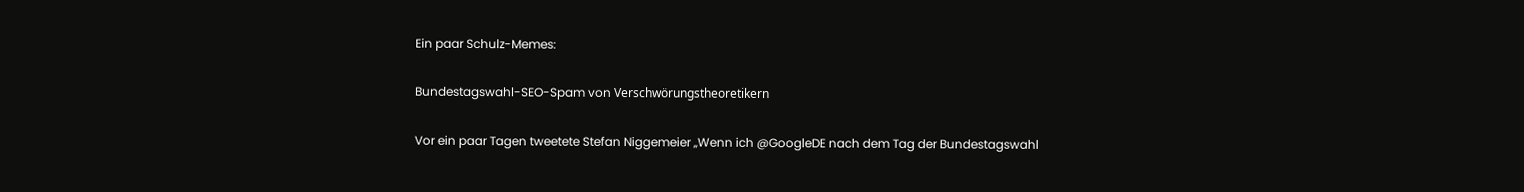Ein paar Schulz-Memes:

Bundestagswahl-SEO-Spam von Verschwörungstheoretikern

Vor ein paar Tagen tweetete Stefan Niggemeier „Wenn ich @GoogleDE nach dem Tag der Bundestagswahl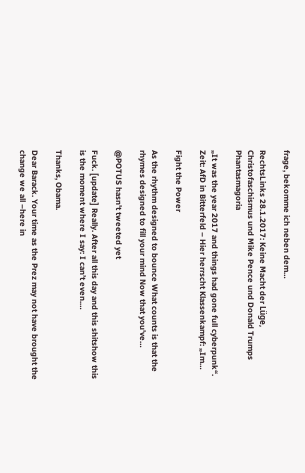frage, bekomme ich neben dem…

RechtsLinks 28.1.2017: Keine Macht der Lüge, Christofaschismus und Mike Pence und Donald Trumps Phantasmagoria

„It was the year 2017 and things had gone full cyberpunk“. Zeit: AfD in Bitterfeld – Hier herrscht Klassenkampf: „Im…

Fight the Power

As the rhythm designed to bounce What counts is that the rhymes designed to fill your mind Now that you've…

@POTUS hasn't tweeted yet

Fuck. [update] Really. After all this day and this shitshow this is the moment where I say: I can’t even.…

Thanks, Obama.

Dear Barack. Your time as the Prez may not have brought the change we all –here in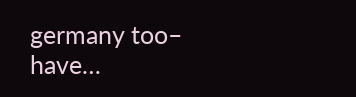germany too– have…